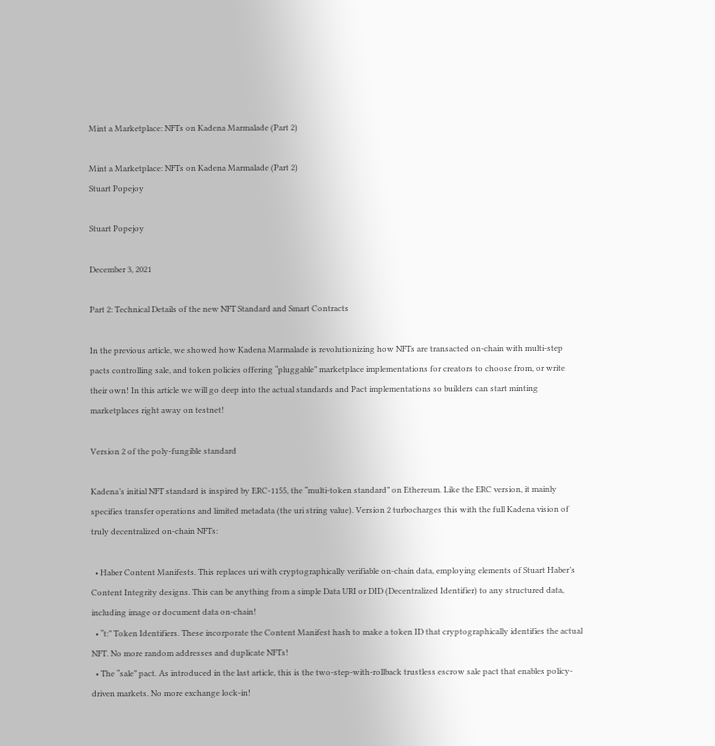Mint a Marketplace: NFTs on Kadena Marmalade (Part 2)

Mint a Marketplace: NFTs on Kadena Marmalade (Part 2)
Stuart Popejoy

Stuart Popejoy

December 3, 2021

Part 2: Technical Details of the new NFT Standard and Smart Contracts

In the previous article, we showed how Kadena Marmalade is revolutionizing how NFTs are transacted on-chain with multi-step pacts controlling sale, and token policies offering “pluggable” marketplace implementations for creators to choose from, or write their own! In this article we will go deep into the actual standards and Pact implementations so builders can start minting marketplaces right away on testnet!

Version 2 of the poly-fungible standard

Kadena’s initial NFT standard is inspired by ERC-1155, the “multi-token standard” on Ethereum. Like the ERC version, it mainly specifies transfer operations and limited metadata (the uri string value). Version 2 turbocharges this with the full Kadena vision of truly decentralized on-chain NFTs:

  • Haber Content Manifests. This replaces uri with cryptographically verifiable on-chain data, employing elements of Stuart Haber’s Content Integrity designs. This can be anything from a simple Data URI or DID (Decentralized Identifier) to any structured data, including image or document data on-chain!
  • “t:” Token Identifiers. These incorporate the Content Manifest hash to make a token ID that cryptographically identifies the actual NFT. No more random addresses and duplicate NFTs!
  • The “sale” pact. As introduced in the last article, this is the two-step-with-rollback trustless escrow sale pact that enables policy-driven markets. No more exchange lock-in!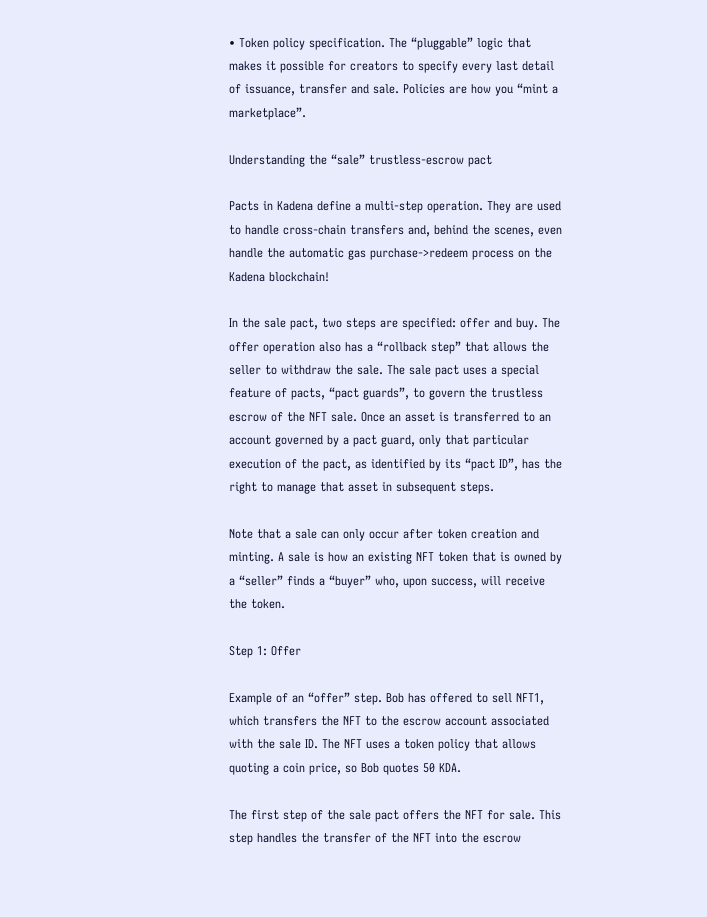• Token policy specification. The “pluggable” logic that makes it possible for creators to specify every last detail of issuance, transfer and sale. Policies are how you “mint a marketplace”.

Understanding the “sale” trustless-escrow pact

Pacts in Kadena define a multi-step operation. They are used to handle cross-chain transfers and, behind the scenes, even handle the automatic gas purchase->redeem process on the Kadena blockchain!

In the sale pact, two steps are specified: offer and buy. The offer operation also has a “rollback step” that allows the seller to withdraw the sale. The sale pact uses a special feature of pacts, “pact guards”, to govern the trustless escrow of the NFT sale. Once an asset is transferred to an account governed by a pact guard, only that particular execution of the pact, as identified by its “pact ID”, has the right to manage that asset in subsequent steps.

Note that a sale can only occur after token creation and minting. A sale is how an existing NFT token that is owned by a “seller” finds a “buyer” who, upon success, will receive the token.

Step 1: Offer

Example of an “offer” step. Bob has offered to sell NFT1, which transfers the NFT to the escrow account associated with the sale ID. The NFT uses a token policy that allows quoting a coin price, so Bob quotes 50 KDA.

The first step of the sale pact offers the NFT for sale. This step handles the transfer of the NFT into the escrow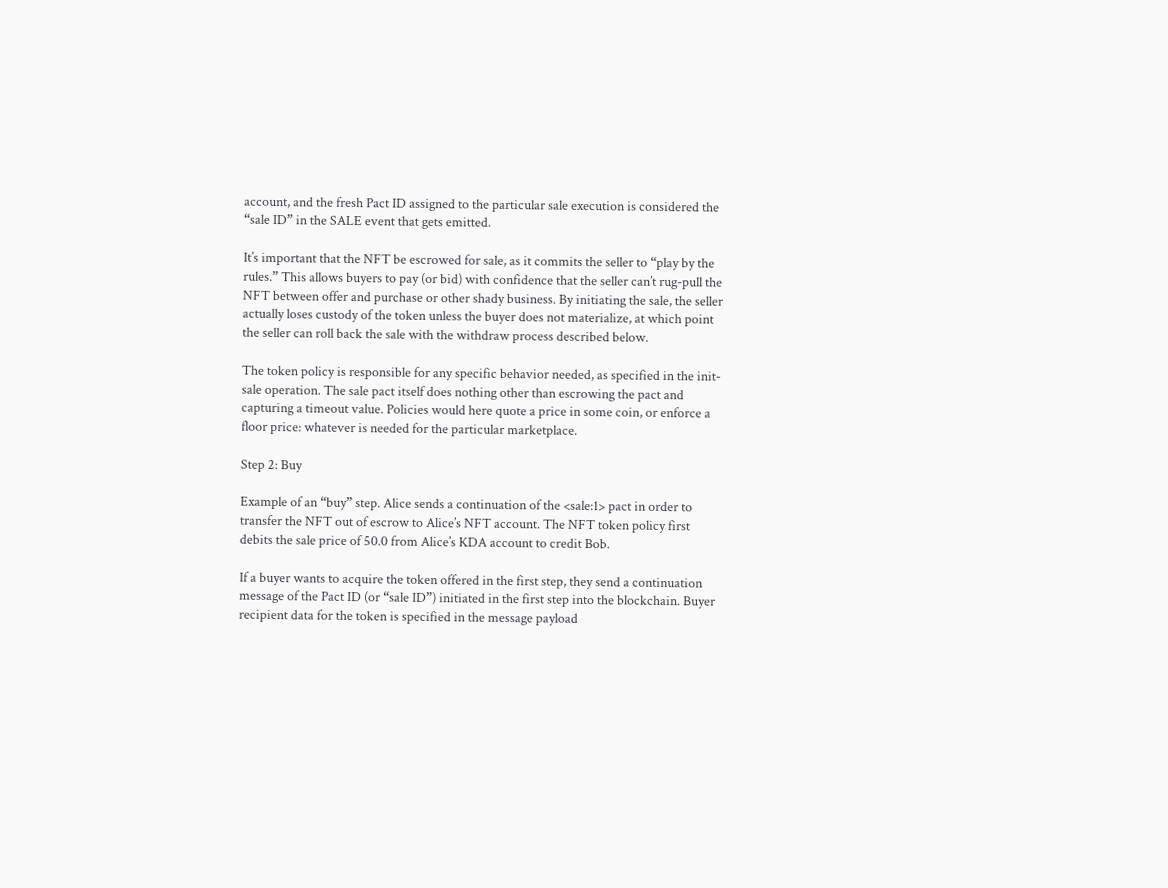account, and the fresh Pact ID assigned to the particular sale execution is considered the “sale ID” in the SALE event that gets emitted.

It’s important that the NFT be escrowed for sale, as it commits the seller to “play by the rules.” This allows buyers to pay (or bid) with confidence that the seller can’t rug-pull the NFT between offer and purchase or other shady business. By initiating the sale, the seller actually loses custody of the token unless the buyer does not materialize, at which point the seller can roll back the sale with the withdraw process described below.

The token policy is responsible for any specific behavior needed, as specified in the init-sale operation. The sale pact itself does nothing other than escrowing the pact and capturing a timeout value. Policies would here quote a price in some coin, or enforce a floor price: whatever is needed for the particular marketplace.

Step 2: Buy

Example of an “buy” step. Alice sends a continuation of the <sale:1> pact in order to transfer the NFT out of escrow to Alice’s NFT account. The NFT token policy first debits the sale price of 50.0 from Alice’s KDA account to credit Bob.

If a buyer wants to acquire the token offered in the first step, they send a continuation message of the Pact ID (or “sale ID”) initiated in the first step into the blockchain. Buyer recipient data for the token is specified in the message payload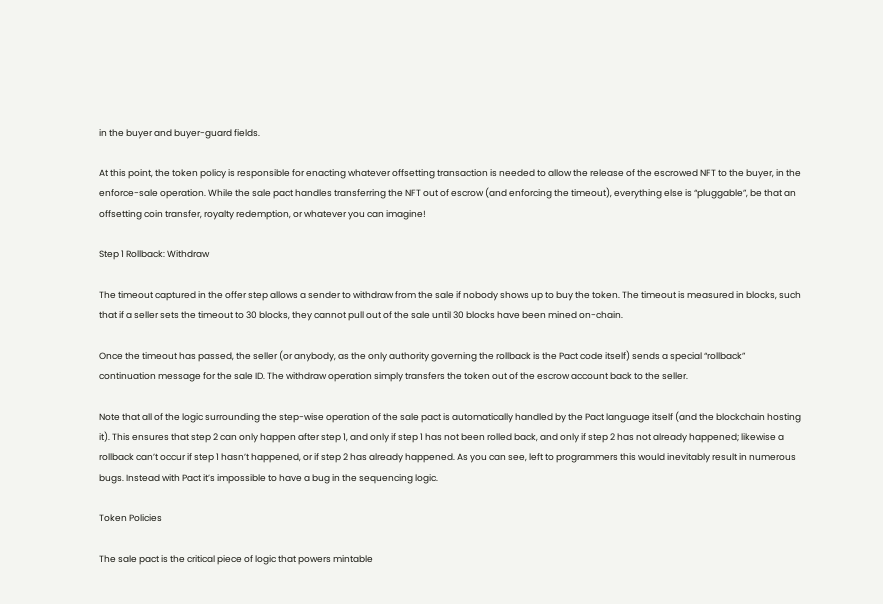in the buyer and buyer-guard fields.

At this point, the token policy is responsible for enacting whatever offsetting transaction is needed to allow the release of the escrowed NFT to the buyer, in the enforce-sale operation. While the sale pact handles transferring the NFT out of escrow (and enforcing the timeout), everything else is “pluggable”, be that an offsetting coin transfer, royalty redemption, or whatever you can imagine!

Step 1 Rollback: Withdraw

The timeout captured in the offer step allows a sender to withdraw from the sale if nobody shows up to buy the token. The timeout is measured in blocks, such that if a seller sets the timeout to 30 blocks, they cannot pull out of the sale until 30 blocks have been mined on-chain.

Once the timeout has passed, the seller (or anybody, as the only authority governing the rollback is the Pact code itself) sends a special “rollback” continuation message for the sale ID. The withdraw operation simply transfers the token out of the escrow account back to the seller.

Note that all of the logic surrounding the step-wise operation of the sale pact is automatically handled by the Pact language itself (and the blockchain hosting it). This ensures that step 2 can only happen after step 1, and only if step 1 has not been rolled back, and only if step 2 has not already happened; likewise a rollback can’t occur if step 1 hasn’t happened, or if step 2 has already happened. As you can see, left to programmers this would inevitably result in numerous bugs. Instead with Pact it’s impossible to have a bug in the sequencing logic.

Token Policies

The sale pact is the critical piece of logic that powers mintable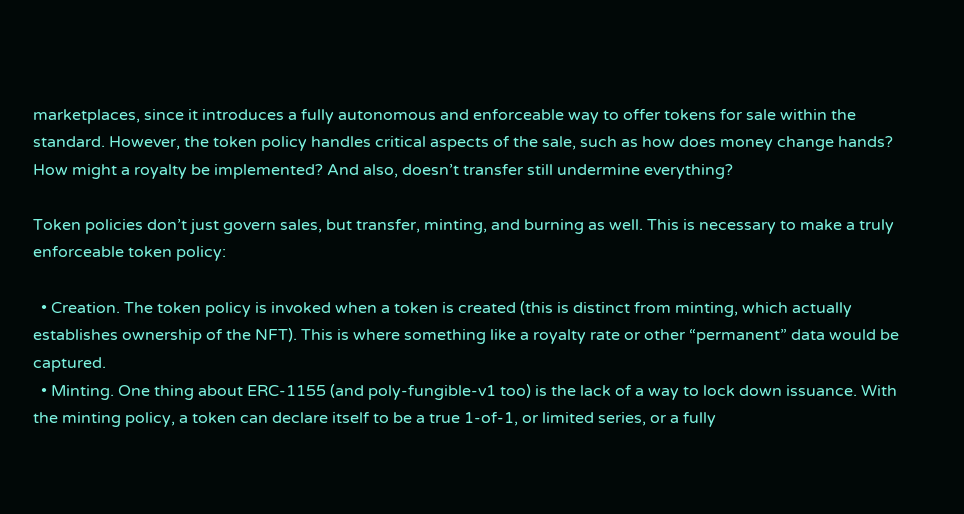marketplaces, since it introduces a fully autonomous and enforceable way to offer tokens for sale within the standard. However, the token policy handles critical aspects of the sale, such as how does money change hands? How might a royalty be implemented? And also, doesn’t transfer still undermine everything?

Token policies don’t just govern sales, but transfer, minting, and burning as well. This is necessary to make a truly enforceable token policy:

  • Creation. The token policy is invoked when a token is created (this is distinct from minting, which actually establishes ownership of the NFT). This is where something like a royalty rate or other “permanent” data would be captured.
  • Minting. One thing about ERC-1155 (and poly-fungible-v1 too) is the lack of a way to lock down issuance. With the minting policy, a token can declare itself to be a true 1-of-1, or limited series, or a fully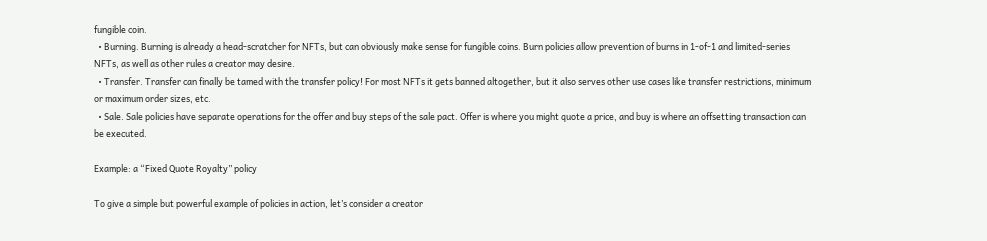fungible coin.
  • Burning. Burning is already a head-scratcher for NFTs, but can obviously make sense for fungible coins. Burn policies allow prevention of burns in 1-of-1 and limited-series NFTs, as well as other rules a creator may desire.
  • Transfer. Transfer can finally be tamed with the transfer policy! For most NFTs it gets banned altogether, but it also serves other use cases like transfer restrictions, minimum or maximum order sizes, etc.
  • Sale. Sale policies have separate operations for the offer and buy steps of the sale pact. Offer is where you might quote a price, and buy is where an offsetting transaction can be executed.

Example: a “Fixed Quote Royalty” policy

To give a simple but powerful example of policies in action, let’s consider a creator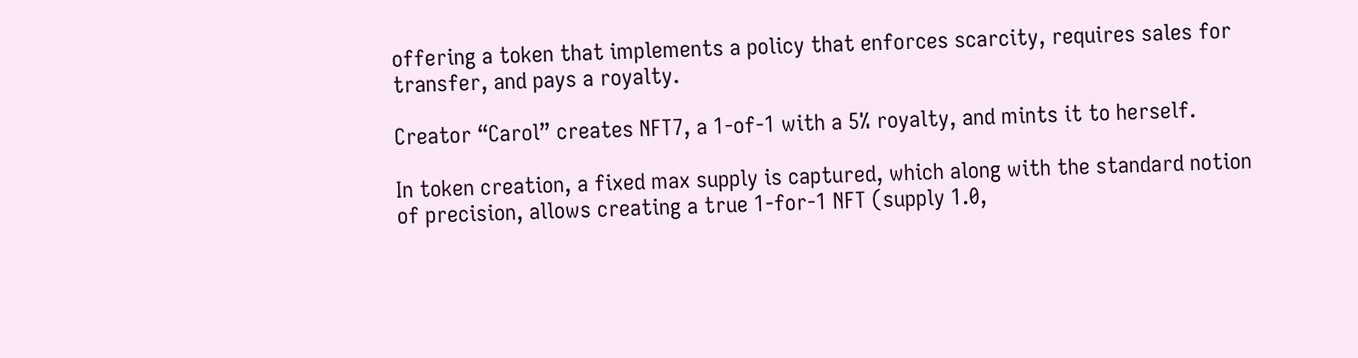offering a token that implements a policy that enforces scarcity, requires sales for transfer, and pays a royalty.

Creator “Carol” creates NFT7, a 1-of-1 with a 5% royalty, and mints it to herself.

In token creation, a fixed max supply is captured, which along with the standard notion of precision, allows creating a true 1-for-1 NFT (supply 1.0,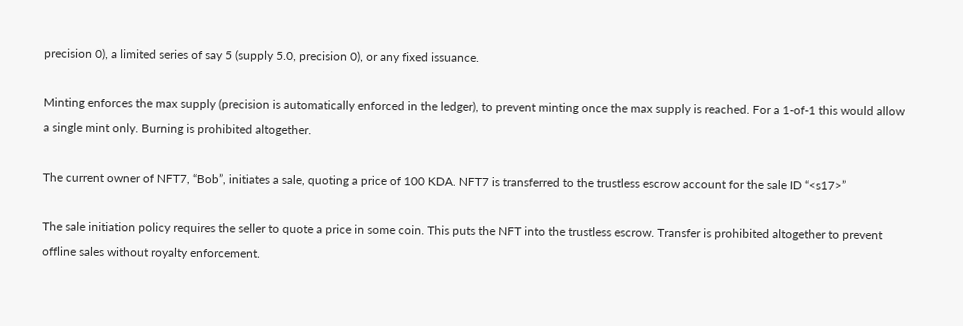precision 0), a limited series of say 5 (supply 5.0, precision 0), or any fixed issuance.

Minting enforces the max supply (precision is automatically enforced in the ledger), to prevent minting once the max supply is reached. For a 1-of-1 this would allow a single mint only. Burning is prohibited altogether.

The current owner of NFT7, “Bob”, initiates a sale, quoting a price of 100 KDA. NFT7 is transferred to the trustless escrow account for the sale ID “<s17>”

The sale initiation policy requires the seller to quote a price in some coin. This puts the NFT into the trustless escrow. Transfer is prohibited altogether to prevent offline sales without royalty enforcement.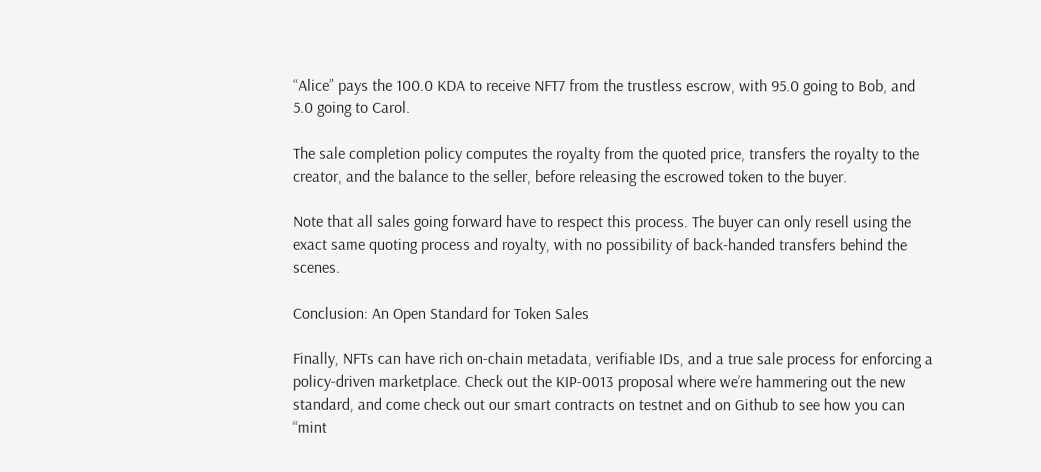“Alice” pays the 100.0 KDA to receive NFT7 from the trustless escrow, with 95.0 going to Bob, and 5.0 going to Carol.

The sale completion policy computes the royalty from the quoted price, transfers the royalty to the creator, and the balance to the seller, before releasing the escrowed token to the buyer.

Note that all sales going forward have to respect this process. The buyer can only resell using the exact same quoting process and royalty, with no possibility of back-handed transfers behind the scenes.

Conclusion: An Open Standard for Token Sales

Finally, NFTs can have rich on-chain metadata, verifiable IDs, and a true sale process for enforcing a policy-driven marketplace. Check out the KIP-0013 proposal where we’re hammering out the new standard, and come check out our smart contracts on testnet and on Github to see how you can “mint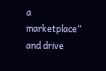a marketplace” and drive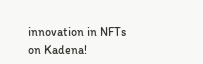innovation in NFTs on Kadena!